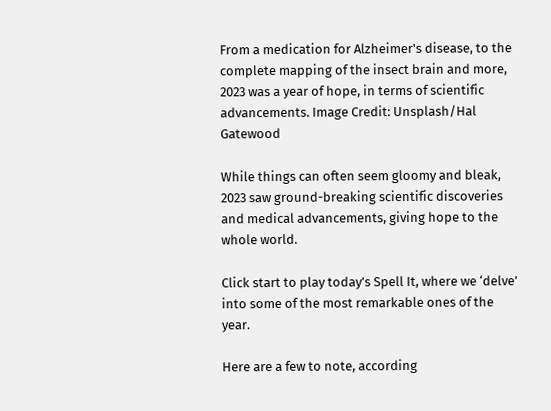From a medication for Alzheimer's disease, to the complete mapping of the insect brain and more, 2023 was a year of hope, in terms of scientific advancements. Image Credit: Unsplash/Hal Gatewood

While things can often seem gloomy and bleak, 2023 saw ground-breaking scientific discoveries and medical advancements, giving hope to the whole world.

Click start to play today’s Spell It, where we ‘delve’ into some of the most remarkable ones of the year.

Here are a few to note, according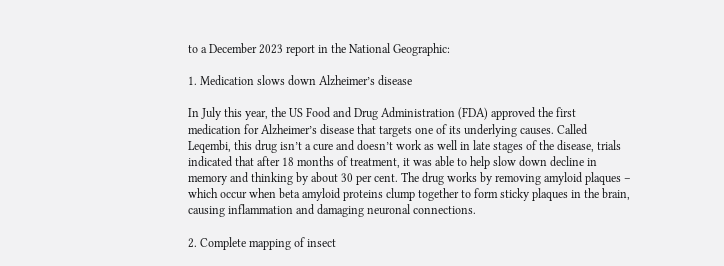to a December 2023 report in the National Geographic:

1. Medication slows down Alzheimer’s disease

In July this year, the US Food and Drug Administration (FDA) approved the first medication for Alzheimer’s disease that targets one of its underlying causes. Called Leqembi, this drug isn’t a cure and doesn’t work as well in late stages of the disease, trials indicated that after 18 months of treatment, it was able to help slow down decline in memory and thinking by about 30 per cent. The drug works by removing amyloid plaques – which occur when beta amyloid proteins clump together to form sticky plaques in the brain, causing inflammation and damaging neuronal connections.

2. Complete mapping of insect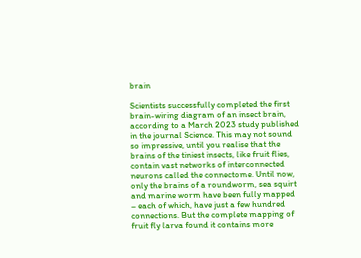brain

Scientists successfully completed the first brain-wiring diagram of an insect brain, according to a March 2023 study published in the journal Science. This may not sound so impressive, until you realise that the brains of the tiniest insects, like fruit flies, contain vast networks of interconnected neurons called the connectome. Until now, only the brains of a roundworm, sea squirt and marine worm have been fully mapped – each of which, have just a few hundred connections. But the complete mapping of fruit fly larva found it contains more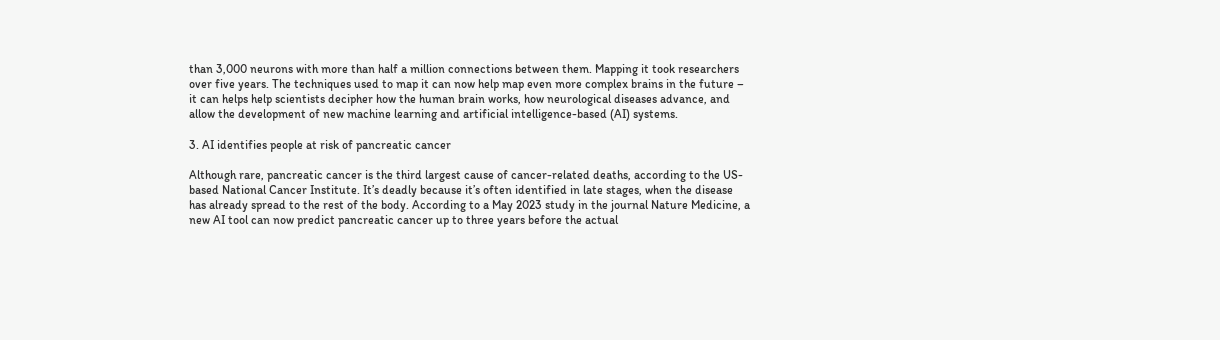than 3,000 neurons with more than half a million connections between them. Mapping it took researchers over five years. The techniques used to map it can now help map even more complex brains in the future – it can helps help scientists decipher how the human brain works, how neurological diseases advance, and allow the development of new machine learning and artificial intelligence-based (AI) systems.

3. AI identifies people at risk of pancreatic cancer

Although rare, pancreatic cancer is the third largest cause of cancer-related deaths, according to the US-based National Cancer Institute. It’s deadly because it’s often identified in late stages, when the disease has already spread to the rest of the body. According to a May 2023 study in the journal Nature Medicine, a new AI tool can now predict pancreatic cancer up to three years before the actual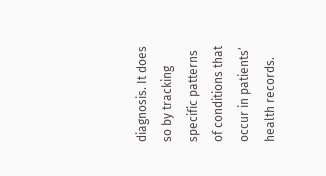diagnosis. It does so by tracking specific patterns of conditions that occur in patients’ health records.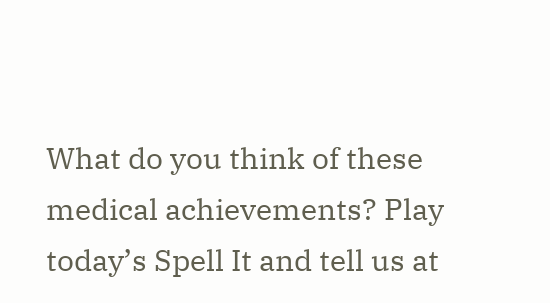What do you think of these medical achievements? Play today’s Spell It and tell us at